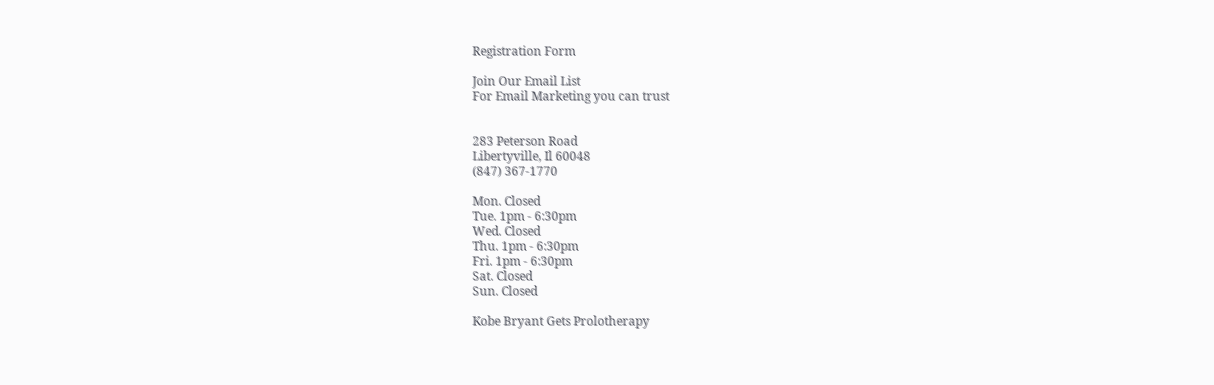Registration Form

Join Our Email List
For Email Marketing you can trust


283 Peterson Road
Libertyville, Il 60048
(847) 367-1770

Mon. Closed
Tue. 1pm - 6:30pm
Wed. Closed
Thu. 1pm - 6:30pm
Fri. 1pm - 6:30pm
Sat. Closed
Sun. Closed

Kobe Bryant Gets Prolotherapy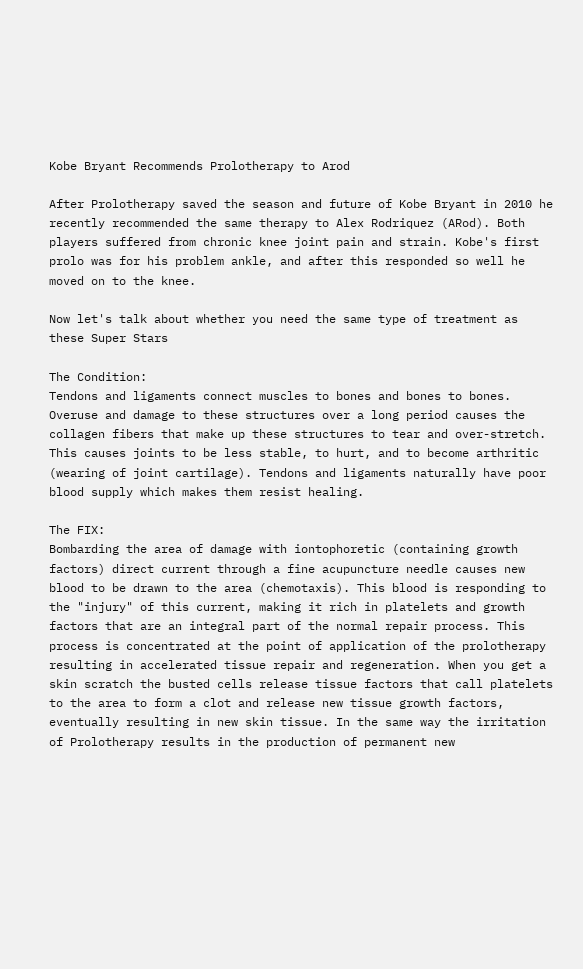Kobe Bryant Recommends Prolotherapy to Arod

After Prolotherapy saved the season and future of Kobe Bryant in 2010 he recently recommended the same therapy to Alex Rodriquez (ARod). Both players suffered from chronic knee joint pain and strain. Kobe's first prolo was for his problem ankle, and after this responded so well he moved on to the knee.

Now let's talk about whether you need the same type of treatment as these Super Stars

The Condition:
Tendons and ligaments connect muscles to bones and bones to bones. Overuse and damage to these structures over a long period causes the collagen fibers that make up these structures to tear and over-stretch. This causes joints to be less stable, to hurt, and to become arthritic (wearing of joint cartilage). Tendons and ligaments naturally have poor blood supply which makes them resist healing.

The FIX:
Bombarding the area of damage with iontophoretic (containing growth factors) direct current through a fine acupuncture needle causes new blood to be drawn to the area (chemotaxis). This blood is responding to the "injury" of this current, making it rich in platelets and growth factors that are an integral part of the normal repair process. This process is concentrated at the point of application of the prolotherapy resulting in accelerated tissue repair and regeneration. When you get a skin scratch the busted cells release tissue factors that call platelets to the area to form a clot and release new tissue growth factors, eventually resulting in new skin tissue. In the same way the irritation of Prolotherapy results in the production of permanent new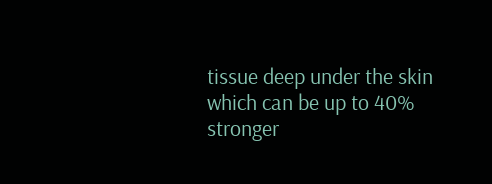tissue deep under the skin which can be up to 40% stronger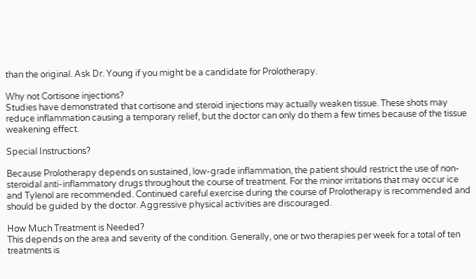than the original. Ask Dr. Young if you might be a candidate for Prolotherapy.

Why not Cortisone injections?
Studies have demonstrated that cortisone and steroid injections may actually weaken tissue. These shots may reduce inflammation causing a temporary relief, but the doctor can only do them a few times because of the tissue weakening effect.

Special Instructions?

Because Prolotherapy depends on sustained, low-grade inflammation, the patient should restrict the use of non-steroidal anti-inflammatory drugs throughout the course of treatment. For the minor irritations that may occur ice and Tylenol are recommended. Continued careful exercise during the course of Prolotherapy is recommended and should be guided by the doctor. Aggressive physical activities are discouraged.

How Much Treatment is Needed?
This depends on the area and severity of the condition. Generally, one or two therapies per week for a total of ten treatments is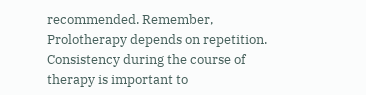recommended. Remember, Prolotherapy depends on repetition. Consistency during the course of therapy is important to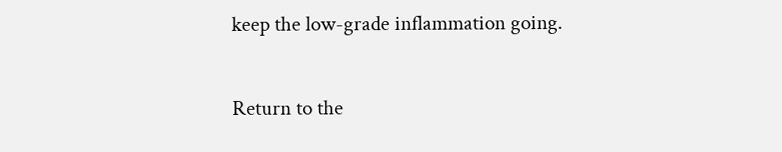keep the low-grade inflammation going.

Return to the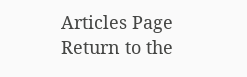Articles Page
Return to the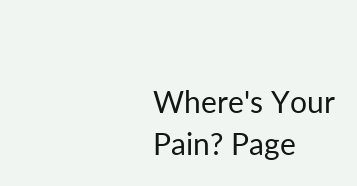Where's Your Pain? Page